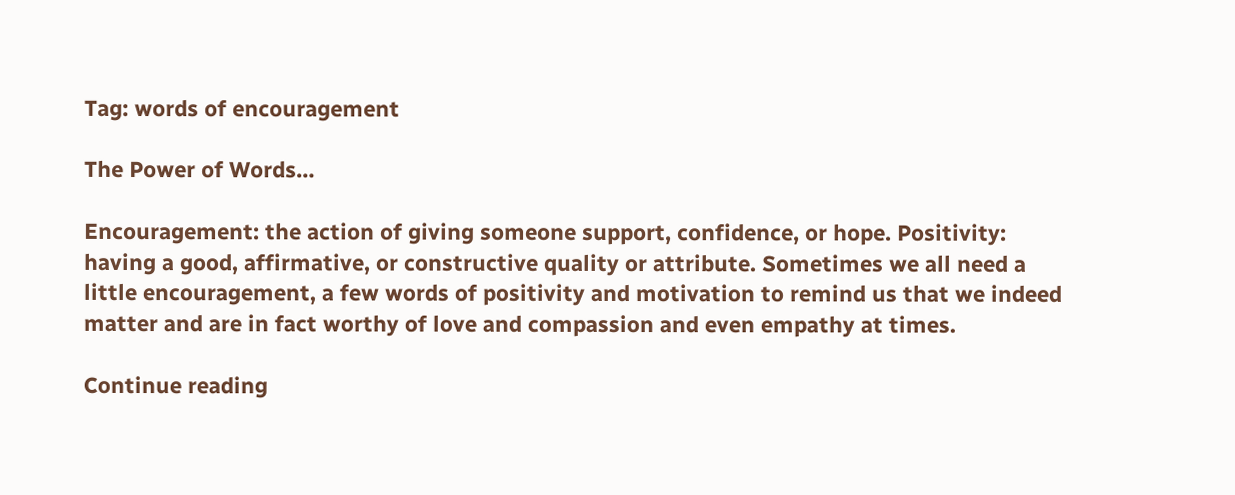Tag: words of encouragement

The Power of Words…

Encouragement: the action of giving someone support, confidence, or hope. Positivity:  having a good, affirmative, or constructive quality or attribute. Sometimes we all need a little encouragement, a few words of positivity and motivation to remind us that we indeed matter and are in fact worthy of love and compassion and even empathy at times.

Continue reading